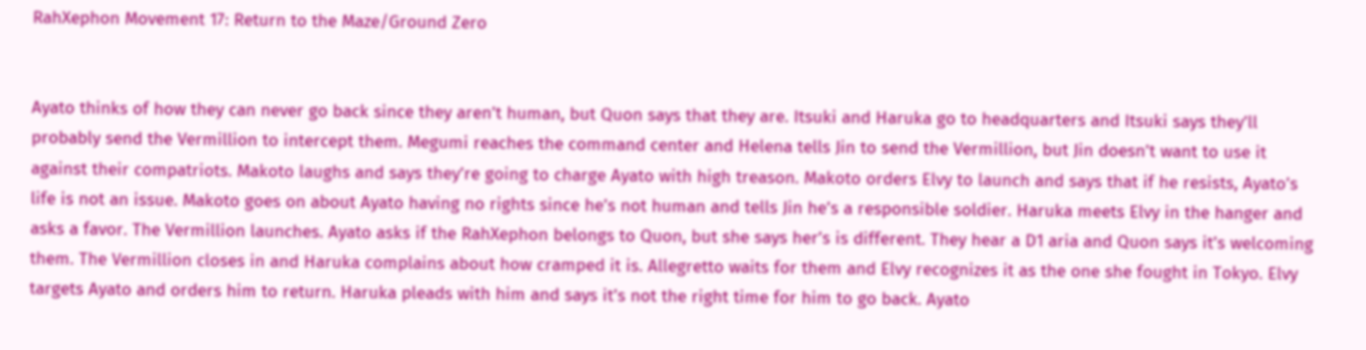RahXephon Movement 17: Return to the Maze/Ground Zero


Ayato thinks of how they can never go back since they aren’t human, but Quon says that they are. Itsuki and Haruka go to headquarters and Itsuki says they’ll probably send the Vermillion to intercept them. Megumi reaches the command center and Helena tells Jin to send the Vermillion, but Jin doesn’t want to use it against their compatriots. Makoto laughs and says they’re going to charge Ayato with high treason. Makoto orders Elvy to launch and says that if he resists, Ayato’s life is not an issue. Makoto goes on about Ayato having no rights since he’s not human and tells Jin he’s a responsible soldier. Haruka meets Elvy in the hanger and asks a favor. The Vermillion launches. Ayato asks if the RahXephon belongs to Quon, but she says her’s is different. They hear a D1 aria and Quon says it’s welcoming them. The Vermillion closes in and Haruka complains about how cramped it is. Allegretto waits for them and Elvy recognizes it as the one she fought in Tokyo. Elvy targets Ayato and orders him to return. Haruka pleads with him and says it’s not the right time for him to go back. Ayato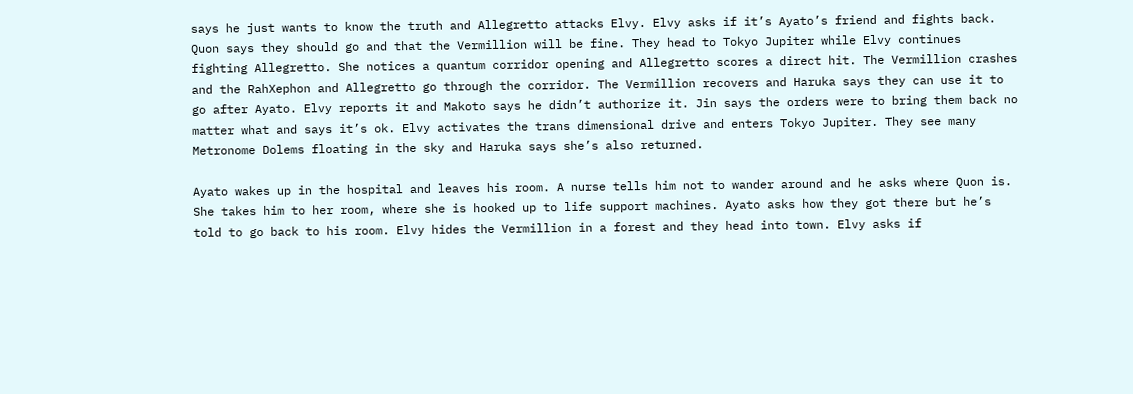says he just wants to know the truth and Allegretto attacks Elvy. Elvy asks if it’s Ayato’s friend and fights back. Quon says they should go and that the Vermillion will be fine. They head to Tokyo Jupiter while Elvy continues fighting Allegretto. She notices a quantum corridor opening and Allegretto scores a direct hit. The Vermillion crashes and the RahXephon and Allegretto go through the corridor. The Vermillion recovers and Haruka says they can use it to go after Ayato. Elvy reports it and Makoto says he didn’t authorize it. Jin says the orders were to bring them back no matter what and says it’s ok. Elvy activates the trans dimensional drive and enters Tokyo Jupiter. They see many Metronome Dolems floating in the sky and Haruka says she’s also returned.

Ayato wakes up in the hospital and leaves his room. A nurse tells him not to wander around and he asks where Quon is. She takes him to her room, where she is hooked up to life support machines. Ayato asks how they got there but he’s told to go back to his room. Elvy hides the Vermillion in a forest and they head into town. Elvy asks if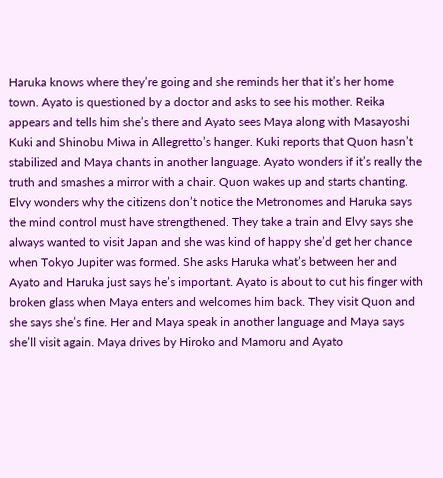Haruka knows where they’re going and she reminds her that it’s her home town. Ayato is questioned by a doctor and asks to see his mother. Reika appears and tells him she’s there and Ayato sees Maya along with Masayoshi Kuki and Shinobu Miwa in Allegretto’s hanger. Kuki reports that Quon hasn’t stabilized and Maya chants in another language. Ayato wonders if it’s really the truth and smashes a mirror with a chair. Quon wakes up and starts chanting. Elvy wonders why the citizens don’t notice the Metronomes and Haruka says the mind control must have strengthened. They take a train and Elvy says she always wanted to visit Japan and she was kind of happy she’d get her chance when Tokyo Jupiter was formed. She asks Haruka what’s between her and Ayato and Haruka just says he’s important. Ayato is about to cut his finger with broken glass when Maya enters and welcomes him back. They visit Quon and she says she’s fine. Her and Maya speak in another language and Maya says she’ll visit again. Maya drives by Hiroko and Mamoru and Ayato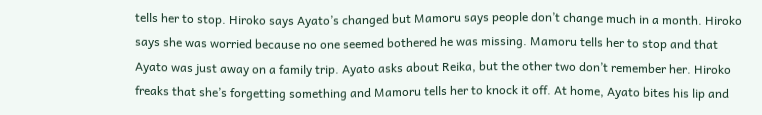tells her to stop. Hiroko says Ayato’s changed but Mamoru says people don’t change much in a month. Hiroko says she was worried because no one seemed bothered he was missing. Mamoru tells her to stop and that Ayato was just away on a family trip. Ayato asks about Reika, but the other two don’t remember her. Hiroko freaks that she’s forgetting something and Mamoru tells her to knock it off. At home, Ayato bites his lip and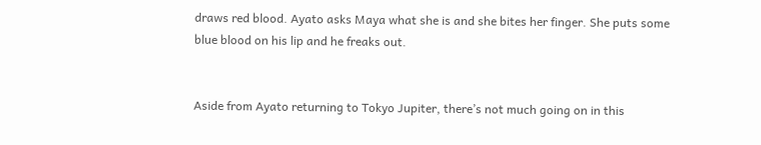draws red blood. Ayato asks Maya what she is and she bites her finger. She puts some blue blood on his lip and he freaks out.


Aside from Ayato returning to Tokyo Jupiter, there’s not much going on in this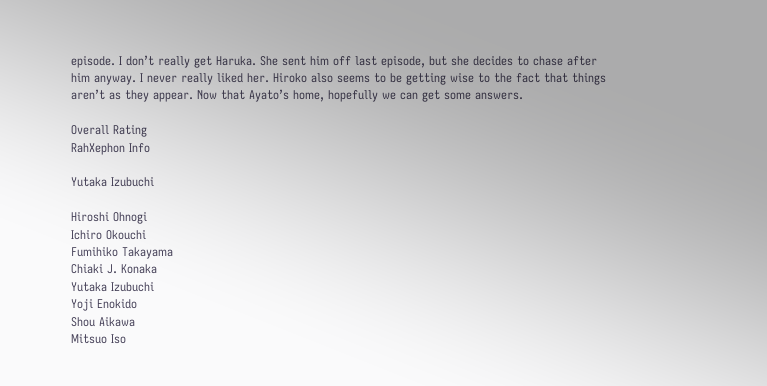episode. I don’t really get Haruka. She sent him off last episode, but she decides to chase after him anyway. I never really liked her. Hiroko also seems to be getting wise to the fact that things aren’t as they appear. Now that Ayato’s home, hopefully we can get some answers.

Overall Rating
RahXephon Info

Yutaka Izubuchi

Hiroshi Ohnogi
Ichiro Okouchi
Fumihiko Takayama
Chiaki J. Konaka
Yutaka Izubuchi
Yoji Enokido
Shou Aikawa
Mitsuo Iso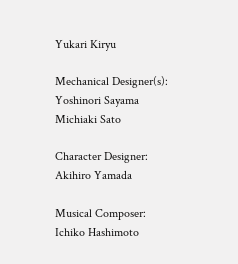Yukari Kiryu

Mechanical Designer(s):
Yoshinori Sayama
Michiaki Sato

Character Designer:
Akihiro Yamada

Musical Composer:
Ichiko Hashimoto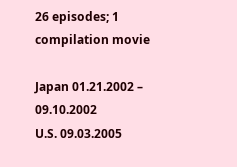26 episodes; 1 compilation movie

Japan 01.21.2002 – 09.10.2002
U.S. 09.03.2005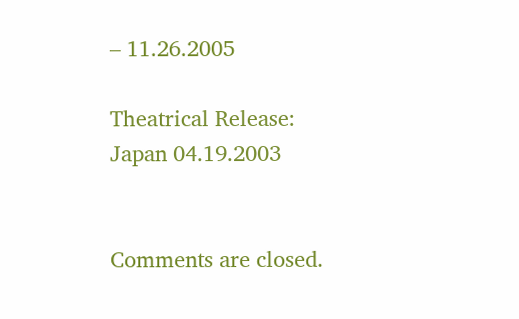– 11.26.2005

Theatrical Release:
Japan 04.19.2003


Comments are closed.